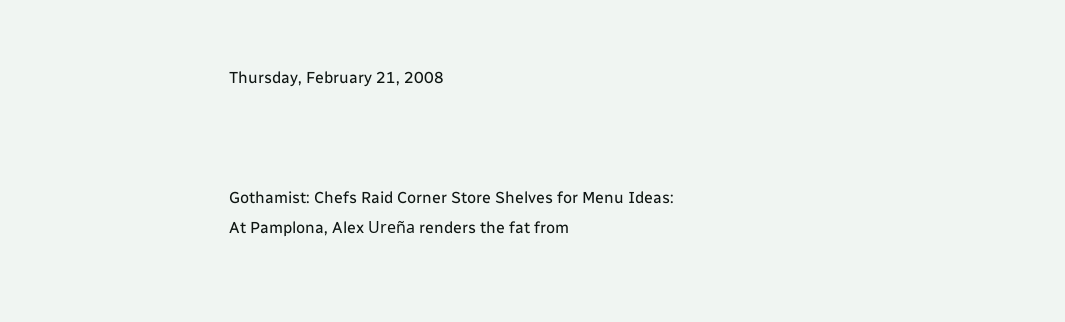Thursday, February 21, 2008



Gothamist: Chefs Raid Corner Store Shelves for Menu Ideas:
At Pamplona, Alex Ureña renders the fat from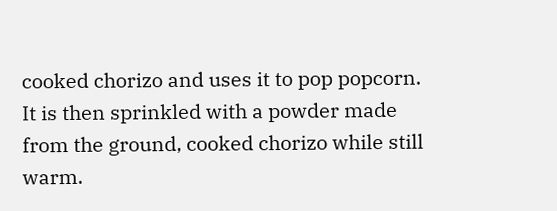cooked chorizo and uses it to pop popcorn. It is then sprinkled with a powder made from the ground, cooked chorizo while still warm.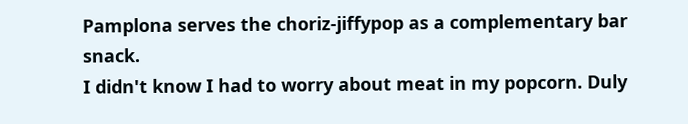Pamplona serves the choriz-jiffypop as a complementary bar snack.
I didn't know I had to worry about meat in my popcorn. Duly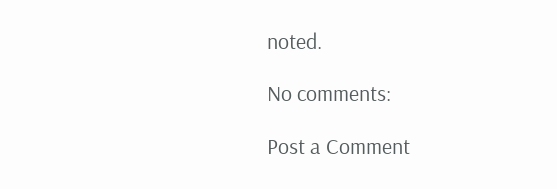noted.

No comments:

Post a Comment